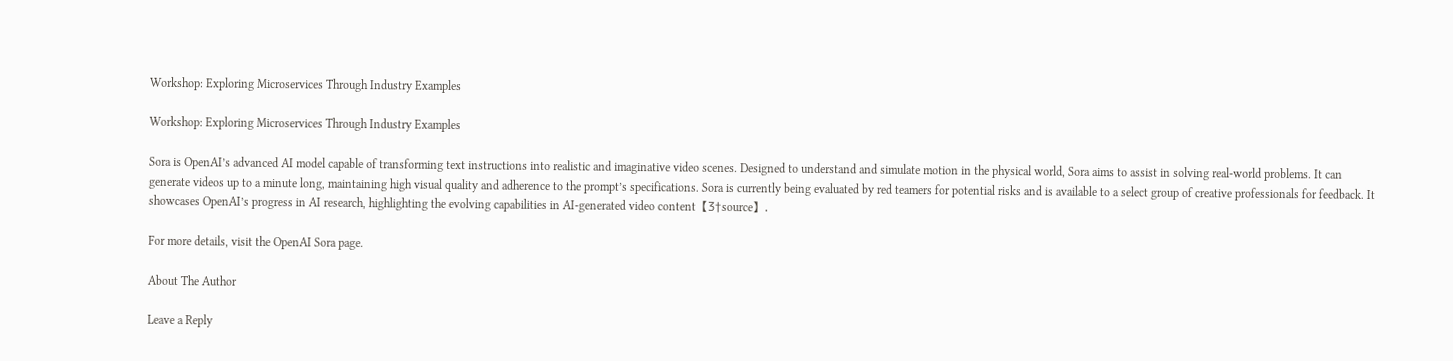Workshop: Exploring Microservices Through Industry Examples

Workshop: Exploring Microservices Through Industry Examples

Sora is OpenAI’s advanced AI model capable of transforming text instructions into realistic and imaginative video scenes. Designed to understand and simulate motion in the physical world, Sora aims to assist in solving real-world problems. It can generate videos up to a minute long, maintaining high visual quality and adherence to the prompt’s specifications. Sora is currently being evaluated by red teamers for potential risks and is available to a select group of creative professionals for feedback. It showcases OpenAI’s progress in AI research, highlighting the evolving capabilities in AI-generated video content【3†source】.

For more details, visit the OpenAI Sora page.

About The Author

Leave a Reply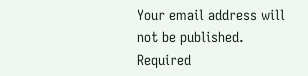Your email address will not be published. Required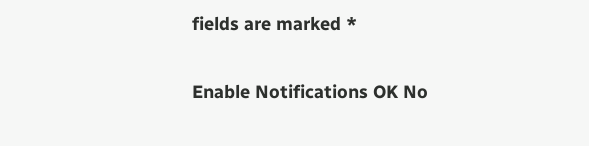fields are marked *

Enable Notifications OK No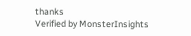thanks
Verified by MonsterInsights